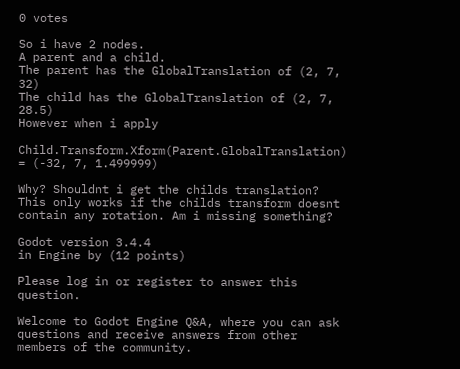0 votes

So i have 2 nodes.
A parent and a child.
The parent has the GlobalTranslation of (2, 7, 32)
The child has the GlobalTranslation of (2, 7, 28.5)
However when i apply

Child.Transform.Xform(Parent.GlobalTranslation) = (-32, 7, 1.499999)

Why? Shouldnt i get the childs translation? This only works if the childs transform doesnt contain any rotation. Am i missing something?

Godot version 3.4.4
in Engine by (12 points)

Please log in or register to answer this question.

Welcome to Godot Engine Q&A, where you can ask questions and receive answers from other members of the community.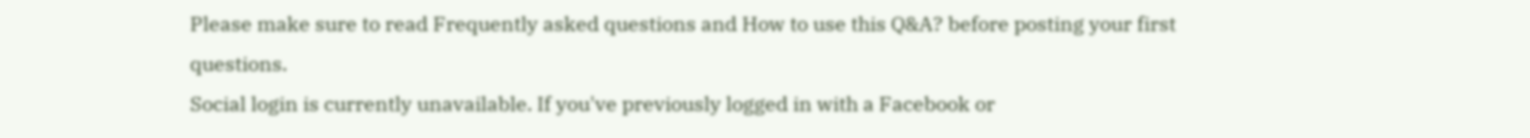Please make sure to read Frequently asked questions and How to use this Q&A? before posting your first questions.
Social login is currently unavailable. If you've previously logged in with a Facebook or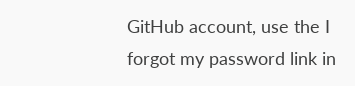GitHub account, use the I forgot my password link in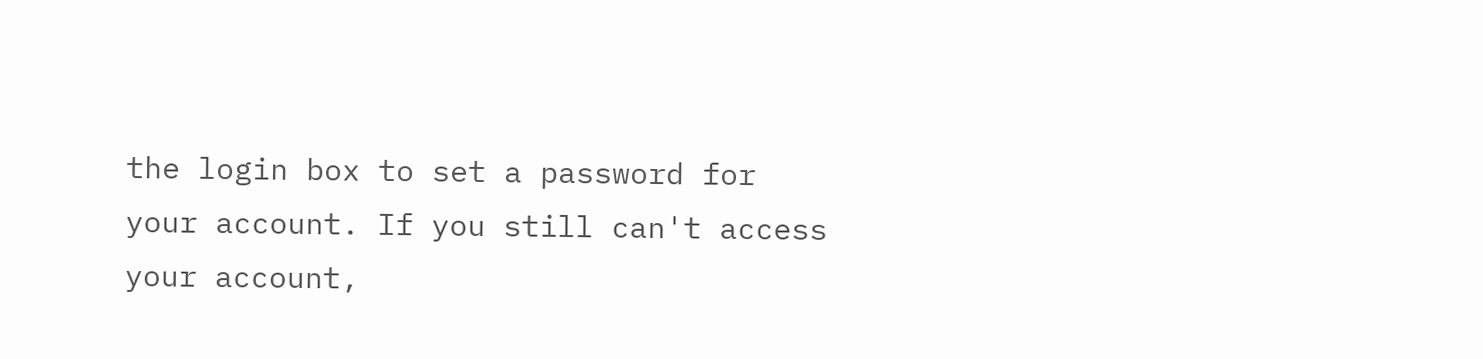the login box to set a password for your account. If you still can't access your account,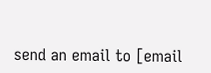send an email to [email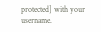protected] with your username.